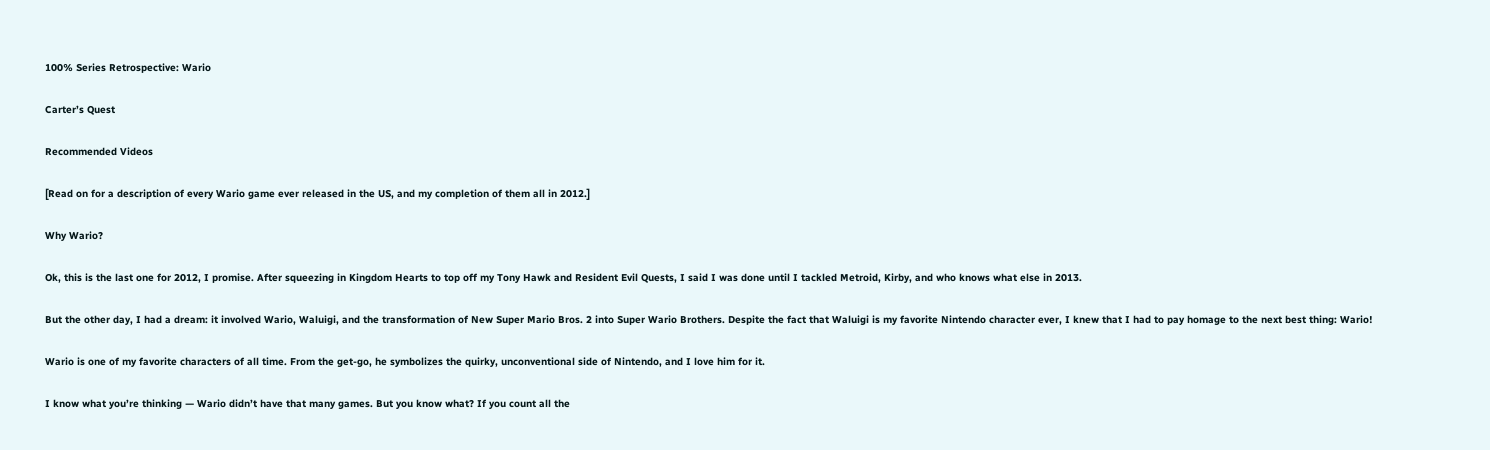100% Series Retrospective: Wario

Carter’s Quest

Recommended Videos

[Read on for a description of every Wario game ever released in the US, and my completion of them all in 2012.]

Why Wario?

Ok, this is the last one for 2012, I promise. After squeezing in Kingdom Hearts to top off my Tony Hawk and Resident Evil Quests, I said I was done until I tackled Metroid, Kirby, and who knows what else in 2013.

But the other day, I had a dream: it involved Wario, Waluigi, and the transformation of New Super Mario Bros. 2 into Super Wario Brothers. Despite the fact that Waluigi is my favorite Nintendo character ever, I knew that I had to pay homage to the next best thing: Wario!

Wario is one of my favorite characters of all time. From the get-go, he symbolizes the quirky, unconventional side of Nintendo, and I love him for it.

I know what you’re thinking — Wario didn’t have that many games. But you know what? If you count all the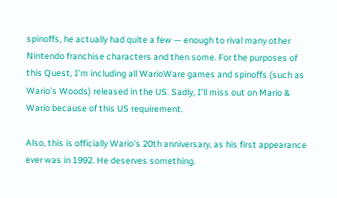spinoffs, he actually had quite a few — enough to rival many other Nintendo franchise characters and then some. For the purposes of this Quest, I’m including all WarioWare games and spinoffs (such as Wario’s Woods) released in the US. Sadly, I’ll miss out on Mario & Wario because of this US requirement.

Also, this is officially Wario’s 20th anniversary, as his first appearance ever was in 1992. He deserves something.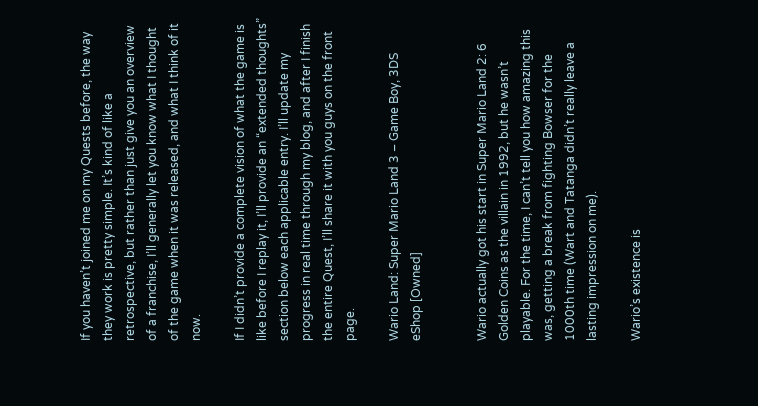If you haven’t joined me on my Quests before, the way they work is pretty simple. It’s kind of like a retrospective, but rather than just give you an overview of a franchise, I’ll generally let you know what I thought of the game when it was released, and what I think of it now.

If I didn’t provide a complete vision of what the game is like before I replay it, I’ll provide an “extended thoughts” section below each applicable entry. I’ll update my progress in real time through my blog, and after I finish the entire Quest, I’ll share it with you guys on the front page.

Wario Land: Super Mario Land 3 – Game Boy, 3DS eShop [Owned]


Wario actually got his start in Super Mario Land 2: 6 Golden Coins as the villain in 1992, but he wasn’t playable. For the time, I can’t tell you how amazing this was, getting a break from fighting Bowser for the 1000th time (Wart and Tatanga didn’t really leave a lasting impression on me).

Wario’s existence is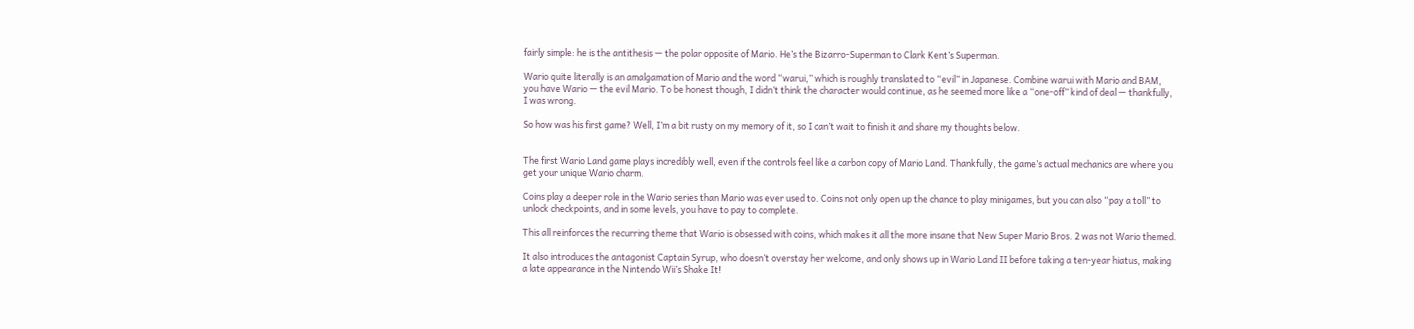fairly simple: he is the antithesis — the polar opposite of Mario. He’s the Bizarro-Superman to Clark Kent’s Superman.

Wario quite literally is an amalgamation of Mario and the word “warui,” which is roughly translated to “evil” in Japanese. Combine warui with Mario and BAM, you have Wario — the evil Mario. To be honest though, I didn’t think the character would continue, as he seemed more like a “one-off” kind of deal — thankfully, I was wrong.

So how was his first game? Well, I’m a bit rusty on my memory of it, so I can’t wait to finish it and share my thoughts below.


The first Wario Land game plays incredibly well, even if the controls feel like a carbon copy of Mario Land. Thankfully, the game’s actual mechanics are where you get your unique Wario charm.

Coins play a deeper role in the Wario series than Mario was ever used to. Coins not only open up the chance to play minigames, but you can also “pay a toll” to unlock checkpoints, and in some levels, you have to pay to complete.

This all reinforces the recurring theme that Wario is obsessed with coins, which makes it all the more insane that New Super Mario Bros. 2 was not Wario themed.

It also introduces the antagonist Captain Syrup, who doesn’t overstay her welcome, and only shows up in Wario Land II before taking a ten-year hiatus, making a late appearance in the Nintendo Wii’s Shake It!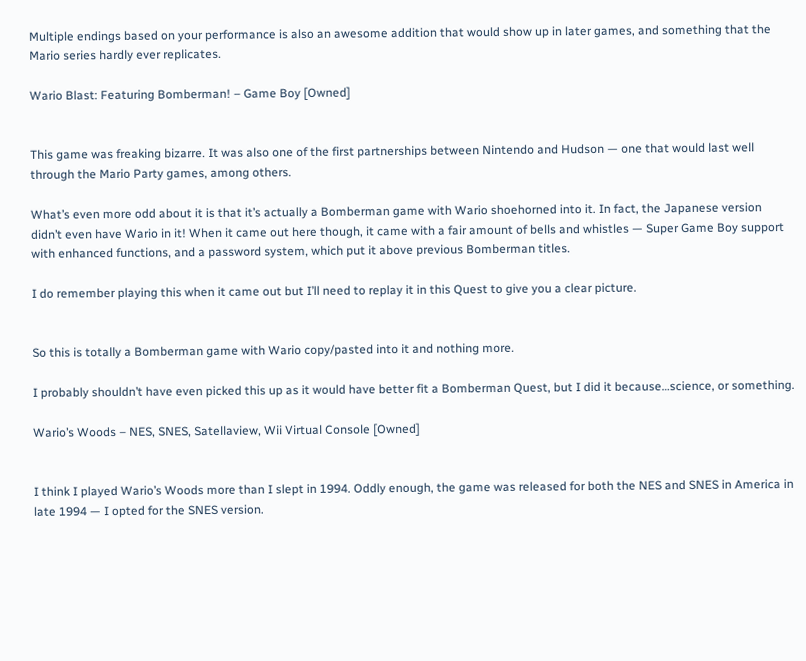Multiple endings based on your performance is also an awesome addition that would show up in later games, and something that the Mario series hardly ever replicates.

Wario Blast: Featuring Bomberman! – Game Boy [Owned]


This game was freaking bizarre. It was also one of the first partnerships between Nintendo and Hudson — one that would last well through the Mario Party games, among others.

What’s even more odd about it is that it’s actually a Bomberman game with Wario shoehorned into it. In fact, the Japanese version didn’t even have Wario in it! When it came out here though, it came with a fair amount of bells and whistles — Super Game Boy support with enhanced functions, and a password system, which put it above previous Bomberman titles.

I do remember playing this when it came out but I’ll need to replay it in this Quest to give you a clear picture.


So this is totally a Bomberman game with Wario copy/pasted into it and nothing more.

I probably shouldn’t have even picked this up as it would have better fit a Bomberman Quest, but I did it because…science, or something.

Wario’s Woods – NES, SNES, Satellaview, Wii Virtual Console [Owned]


I think I played Wario’s Woods more than I slept in 1994. Oddly enough, the game was released for both the NES and SNES in America in late 1994 — I opted for the SNES version.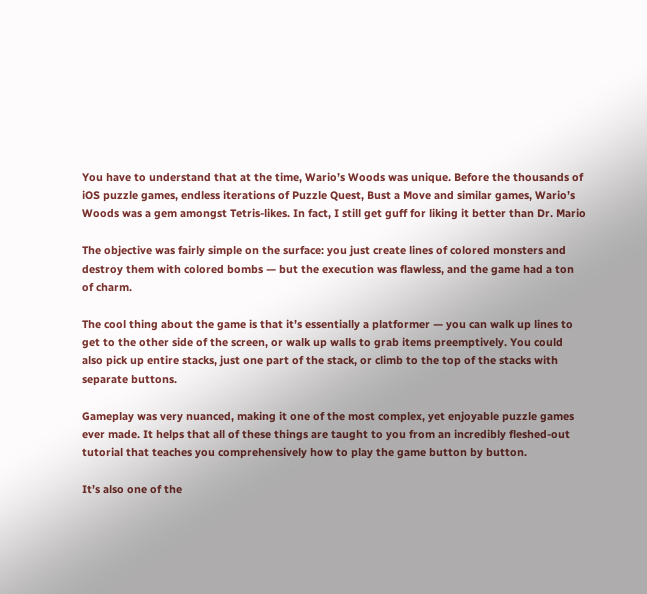You have to understand that at the time, Wario’s Woods was unique. Before the thousands of iOS puzzle games, endless iterations of Puzzle Quest, Bust a Move and similar games, Wario’s Woods was a gem amongst Tetris-likes. In fact, I still get guff for liking it better than Dr. Mario

The objective was fairly simple on the surface: you just create lines of colored monsters and destroy them with colored bombs — but the execution was flawless, and the game had a ton of charm.

The cool thing about the game is that it’s essentially a platformer — you can walk up lines to get to the other side of the screen, or walk up walls to grab items preemptively. You could also pick up entire stacks, just one part of the stack, or climb to the top of the stacks with separate buttons.

Gameplay was very nuanced, making it one of the most complex, yet enjoyable puzzle games ever made. It helps that all of these things are taught to you from an incredibly fleshed-out tutorial that teaches you comprehensively how to play the game button by button.

It’s also one of the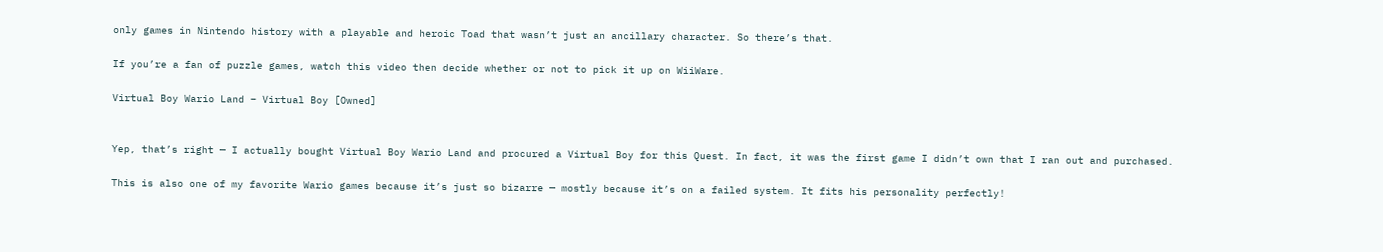only games in Nintendo history with a playable and heroic Toad that wasn’t just an ancillary character. So there’s that.

If you’re a fan of puzzle games, watch this video then decide whether or not to pick it up on WiiWare.

Virtual Boy Wario Land – Virtual Boy [Owned]


Yep, that’s right — I actually bought Virtual Boy Wario Land and procured a Virtual Boy for this Quest. In fact, it was the first game I didn’t own that I ran out and purchased.

This is also one of my favorite Wario games because it’s just so bizarre — mostly because it’s on a failed system. It fits his personality perfectly!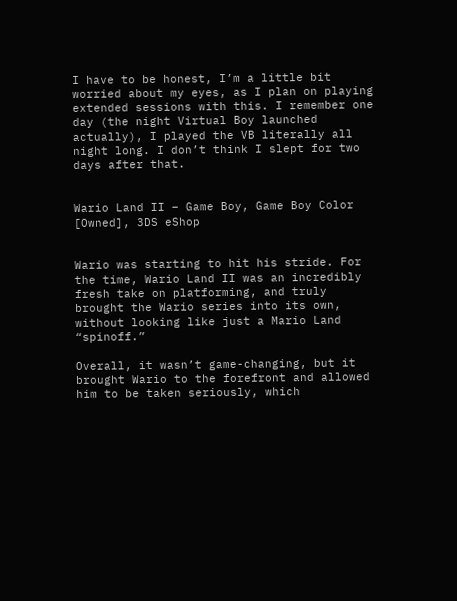I have to be honest, I’m a little bit worried about my eyes, as I plan on playing extended sessions with this. I remember one day (the night Virtual Boy launched actually), I played the VB literally all night long. I don’t think I slept for two days after that.


Wario Land II – Game Boy, Game Boy Color [Owned], 3DS eShop


Wario was starting to hit his stride. For the time, Wario Land II was an incredibly fresh take on platforming, and truly brought the Wario series into its own, without looking like just a Mario Land “spinoff.”

Overall, it wasn’t game-changing, but it brought Wario to the forefront and allowed him to be taken seriously, which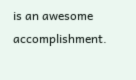is an awesome accomplishment.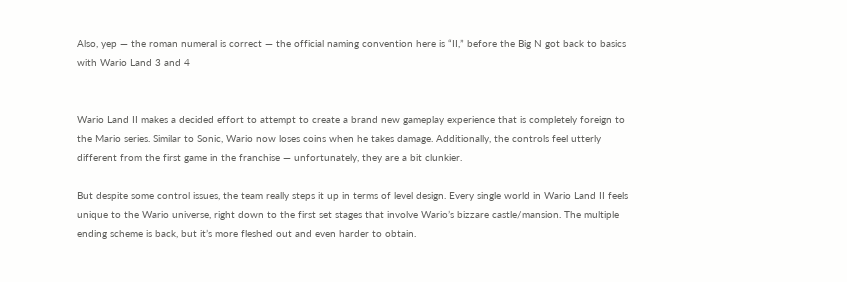Also, yep — the roman numeral is correct — the official naming convention here is “II,” before the Big N got back to basics with Wario Land 3 and 4


Wario Land II makes a decided effort to attempt to create a brand new gameplay experience that is completely foreign to the Mario series. Similar to Sonic, Wario now loses coins when he takes damage. Additionally, the controls feel utterly different from the first game in the franchise — unfortunately, they are a bit clunkier.

But despite some control issues, the team really steps it up in terms of level design. Every single world in Wario Land II feels unique to the Wario universe, right down to the first set stages that involve Wario’s bizzare castle/mansion. The multiple ending scheme is back, but it’s more fleshed out and even harder to obtain.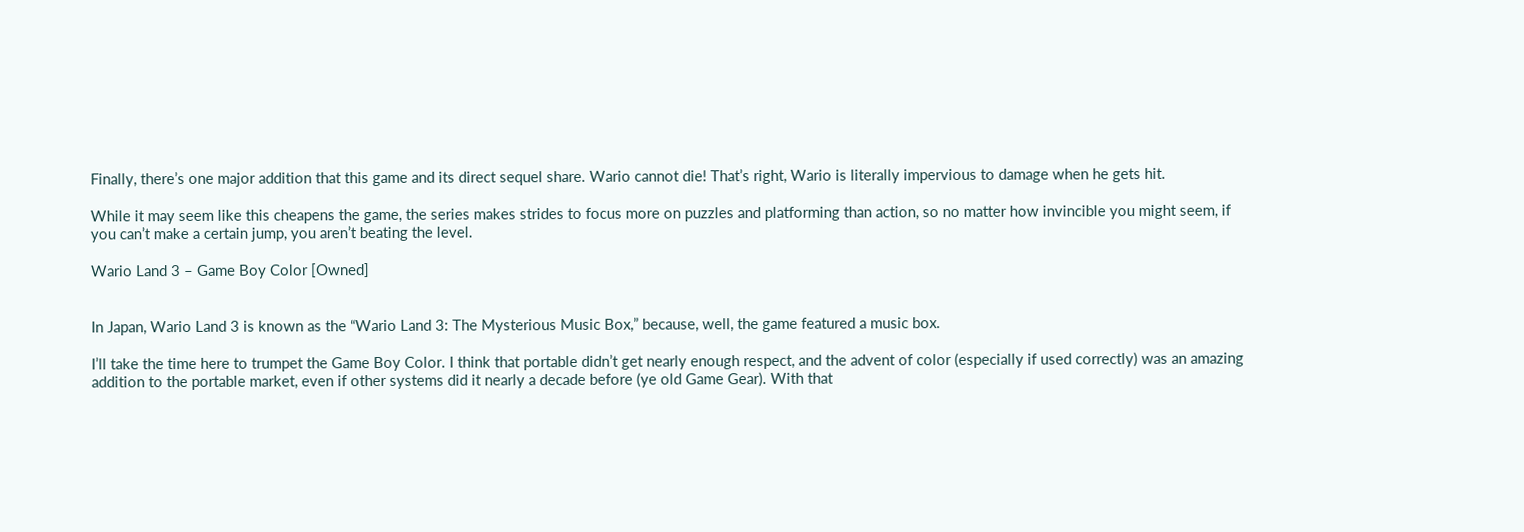Finally, there’s one major addition that this game and its direct sequel share. Wario cannot die! That’s right, Wario is literally impervious to damage when he gets hit.

While it may seem like this cheapens the game, the series makes strides to focus more on puzzles and platforming than action, so no matter how invincible you might seem, if you can’t make a certain jump, you aren’t beating the level.

Wario Land 3 – Game Boy Color [Owned]


In Japan, Wario Land 3 is known as the “Wario Land 3: The Mysterious Music Box,” because, well, the game featured a music box.

I’ll take the time here to trumpet the Game Boy Color. I think that portable didn’t get nearly enough respect, and the advent of color (especially if used correctly) was an amazing addition to the portable market, even if other systems did it nearly a decade before (ye old Game Gear). With that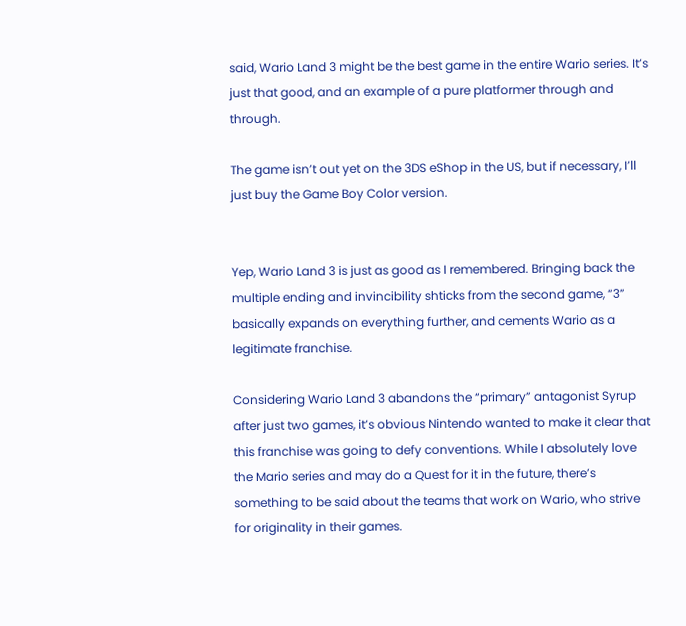said, Wario Land 3 might be the best game in the entire Wario series. It’s just that good, and an example of a pure platformer through and through.

The game isn’t out yet on the 3DS eShop in the US, but if necessary, I’ll just buy the Game Boy Color version.


Yep, Wario Land 3 is just as good as I remembered. Bringing back the multiple ending and invincibility shticks from the second game, “3” basically expands on everything further, and cements Wario as a legitimate franchise.

Considering Wario Land 3 abandons the “primary” antagonist Syrup after just two games, it’s obvious Nintendo wanted to make it clear that this franchise was going to defy conventions. While I absolutely love the Mario series and may do a Quest for it in the future, there’s something to be said about the teams that work on Wario, who strive for originality in their games.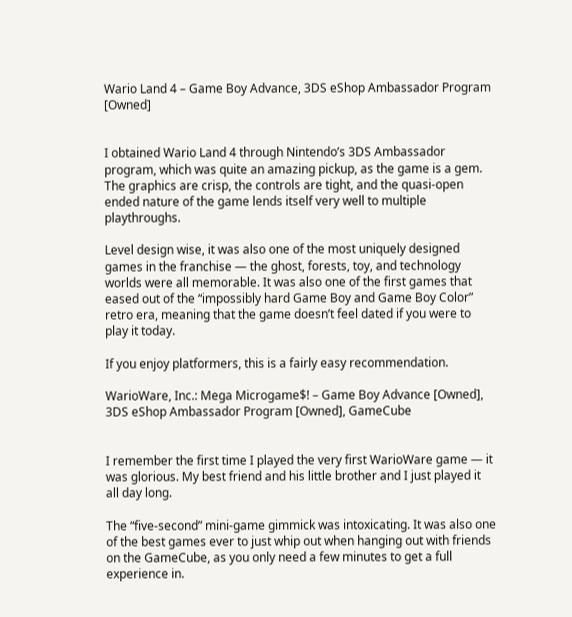Wario Land 4 – Game Boy Advance, 3DS eShop Ambassador Program [Owned]


I obtained Wario Land 4 through Nintendo’s 3DS Ambassador program, which was quite an amazing pickup, as the game is a gem. The graphics are crisp, the controls are tight, and the quasi-open ended nature of the game lends itself very well to multiple playthroughs.

Level design wise, it was also one of the most uniquely designed games in the franchise — the ghost, forests, toy, and technology worlds were all memorable. It was also one of the first games that eased out of the “impossibly hard Game Boy and Game Boy Color” retro era, meaning that the game doesn’t feel dated if you were to play it today.

If you enjoy platformers, this is a fairly easy recommendation.

WarioWare, Inc.: Mega Microgame$! – Game Boy Advance [Owned], 3DS eShop Ambassador Program [Owned], GameCube


I remember the first time I played the very first WarioWare game — it was glorious. My best friend and his little brother and I just played it all day long.

The “five-second” mini-game gimmick was intoxicating. It was also one of the best games ever to just whip out when hanging out with friends on the GameCube, as you only need a few minutes to get a full experience in.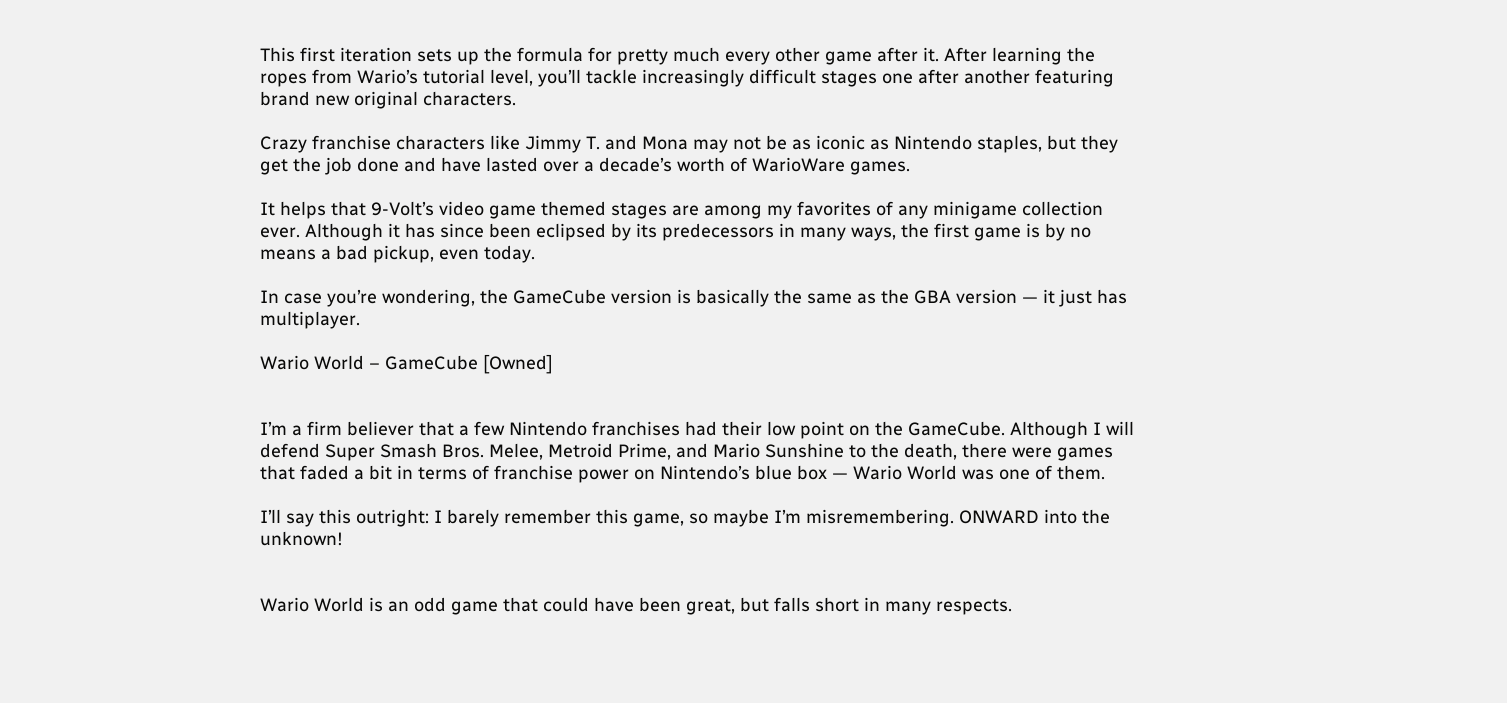This first iteration sets up the formula for pretty much every other game after it. After learning the ropes from Wario’s tutorial level, you’ll tackle increasingly difficult stages one after another featuring brand new original characters.

Crazy franchise characters like Jimmy T. and Mona may not be as iconic as Nintendo staples, but they get the job done and have lasted over a decade’s worth of WarioWare games.

It helps that 9-Volt’s video game themed stages are among my favorites of any minigame collection ever. Although it has since been eclipsed by its predecessors in many ways, the first game is by no means a bad pickup, even today.

In case you’re wondering, the GameCube version is basically the same as the GBA version — it just has multiplayer.

Wario World – GameCube [Owned]


I’m a firm believer that a few Nintendo franchises had their low point on the GameCube. Although I will defend Super Smash Bros. Melee, Metroid Prime, and Mario Sunshine to the death, there were games that faded a bit in terms of franchise power on Nintendo’s blue box — Wario World was one of them.

I’ll say this outright: I barely remember this game, so maybe I’m misremembering. ONWARD into the unknown!


Wario World is an odd game that could have been great, but falls short in many respects.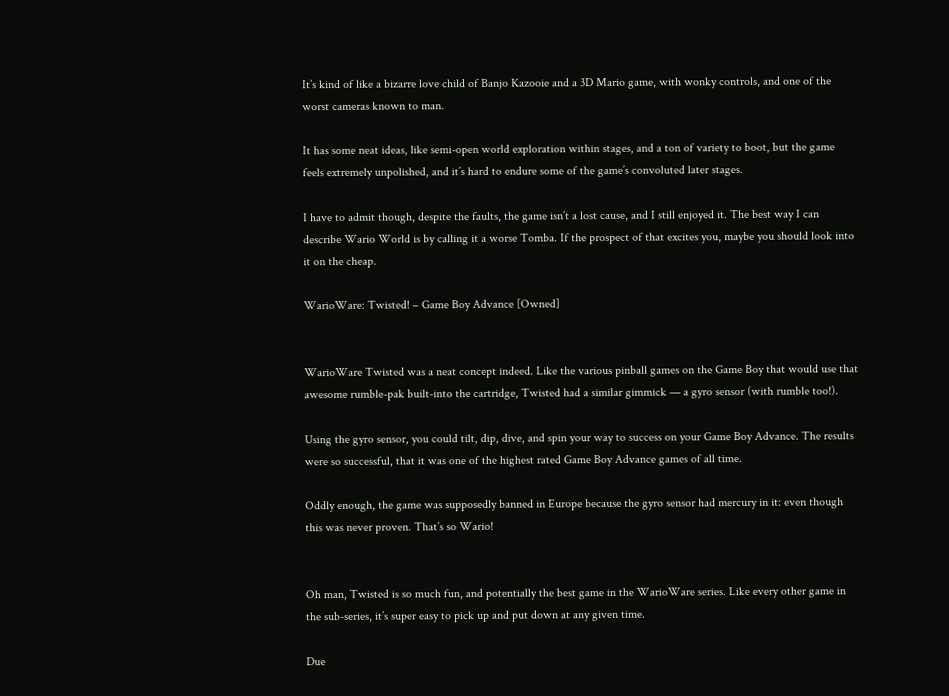It’s kind of like a bizarre love child of Banjo Kazooie and a 3D Mario game, with wonky controls, and one of the worst cameras known to man.

It has some neat ideas, like semi-open world exploration within stages, and a ton of variety to boot, but the game feels extremely unpolished, and it’s hard to endure some of the game’s convoluted later stages.

I have to admit though, despite the faults, the game isn’t a lost cause, and I still enjoyed it. The best way I can describe Wario World is by calling it a worse Tomba. If the prospect of that excites you, maybe you should look into it on the cheap.

WarioWare: Twisted! – Game Boy Advance [Owned]


WarioWare Twisted was a neat concept indeed. Like the various pinball games on the Game Boy that would use that awesome rumble-pak built-into the cartridge, Twisted had a similar gimmick — a gyro sensor (with rumble too!).

Using the gyro sensor, you could tilt, dip, dive, and spin your way to success on your Game Boy Advance. The results were so successful, that it was one of the highest rated Game Boy Advance games of all time.

Oddly enough, the game was supposedly banned in Europe because the gyro sensor had mercury in it: even though this was never proven. That’s so Wario!


Oh man, Twisted is so much fun, and potentially the best game in the WarioWare series. Like every other game in the sub-series, it’s super easy to pick up and put down at any given time.

Due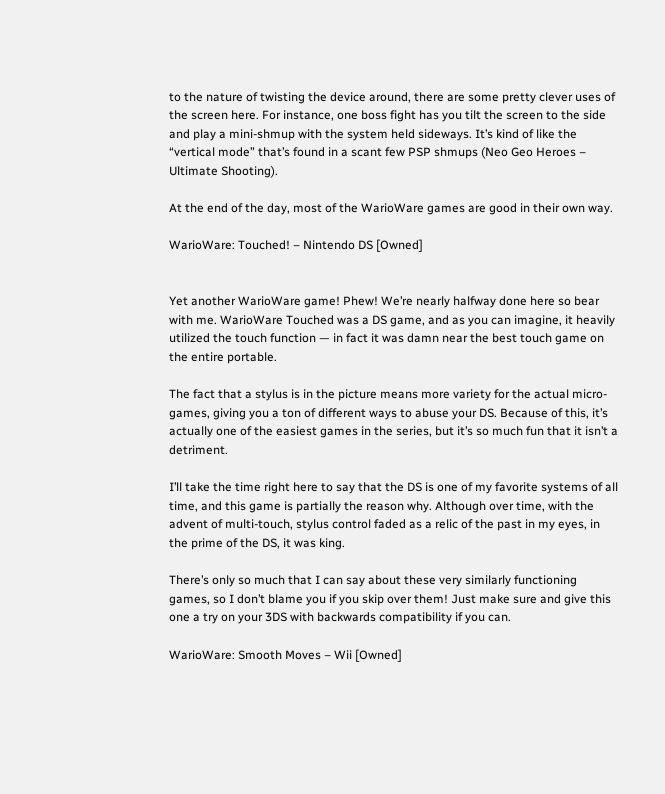to the nature of twisting the device around, there are some pretty clever uses of the screen here. For instance, one boss fight has you tilt the screen to the side and play a mini-shmup with the system held sideways. It’s kind of like the “vertical mode” that’s found in a scant few PSP shmups (Neo Geo Heroes – Ultimate Shooting).

At the end of the day, most of the WarioWare games are good in their own way.

WarioWare: Touched! – Nintendo DS [Owned]


Yet another WarioWare game! Phew! We’re nearly halfway done here so bear with me. WarioWare Touched was a DS game, and as you can imagine, it heavily utilized the touch function — in fact it was damn near the best touch game on the entire portable.

The fact that a stylus is in the picture means more variety for the actual micro-games, giving you a ton of different ways to abuse your DS. Because of this, it’s actually one of the easiest games in the series, but it’s so much fun that it isn’t a detriment.

I’ll take the time right here to say that the DS is one of my favorite systems of all time, and this game is partially the reason why. Although over time, with the advent of multi-touch, stylus control faded as a relic of the past in my eyes, in the prime of the DS, it was king.

There’s only so much that I can say about these very similarly functioning games, so I don’t blame you if you skip over them! Just make sure and give this one a try on your 3DS with backwards compatibility if you can.

WarioWare: Smooth Moves – Wii [Owned]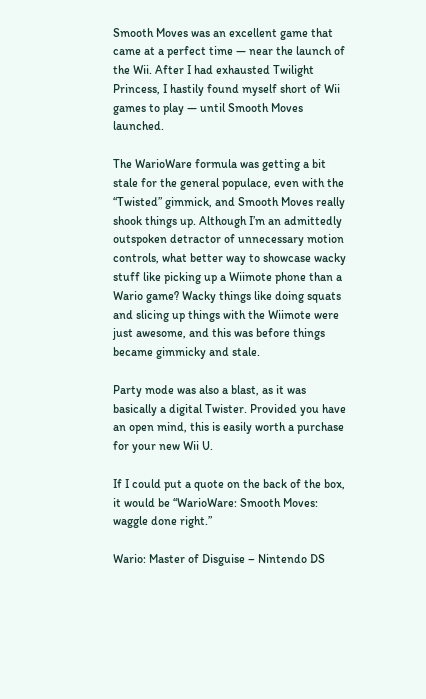Smooth Moves was an excellent game that came at a perfect time — near the launch of the Wii. After I had exhausted Twilight Princess, I hastily found myself short of Wii games to play — until Smooth Moves launched.

The WarioWare formula was getting a bit stale for the general populace, even with the “Twisted” gimmick, and Smooth Moves really shook things up. Although I’m an admittedly outspoken detractor of unnecessary motion controls, what better way to showcase wacky stuff like picking up a Wiimote phone than a Wario game? Wacky things like doing squats and slicing up things with the Wiimote were just awesome, and this was before things became gimmicky and stale.

Party mode was also a blast, as it was basically a digital Twister. Provided you have an open mind, this is easily worth a purchase for your new Wii U.

If I could put a quote on the back of the box, it would be “WarioWare: Smooth Moves: waggle done right.”

Wario: Master of Disguise – Nintendo DS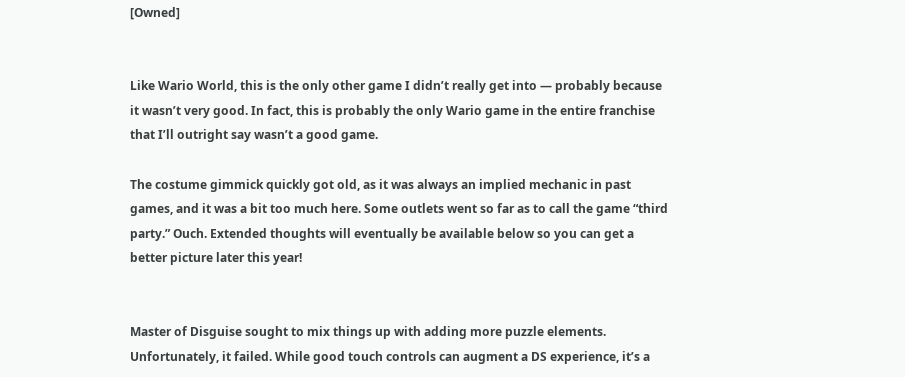[Owned]


Like Wario World, this is the only other game I didn’t really get into — probably because it wasn’t very good. In fact, this is probably the only Wario game in the entire franchise that I’ll outright say wasn’t a good game.

The costume gimmick quickly got old, as it was always an implied mechanic in past games, and it was a bit too much here. Some outlets went so far as to call the game “third party.” Ouch. Extended thoughts will eventually be available below so you can get a better picture later this year!


Master of Disguise sought to mix things up with adding more puzzle elements. Unfortunately, it failed. While good touch controls can augment a DS experience, it’s a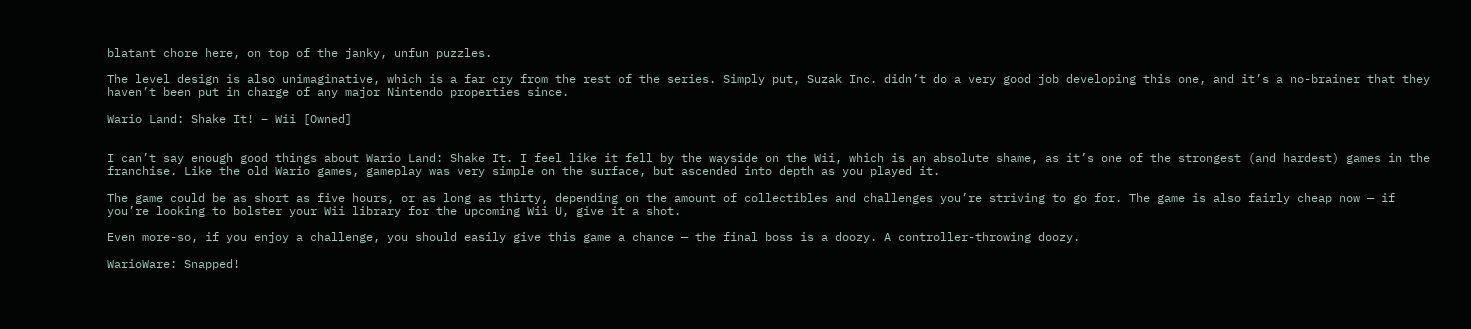blatant chore here, on top of the janky, unfun puzzles.

The level design is also unimaginative, which is a far cry from the rest of the series. Simply put, Suzak Inc. didn’t do a very good job developing this one, and it’s a no-brainer that they haven’t been put in charge of any major Nintendo properties since.

Wario Land: Shake It! – Wii [Owned]


I can’t say enough good things about Wario Land: Shake It. I feel like it fell by the wayside on the Wii, which is an absolute shame, as it’s one of the strongest (and hardest) games in the franchise. Like the old Wario games, gameplay was very simple on the surface, but ascended into depth as you played it.

The game could be as short as five hours, or as long as thirty, depending on the amount of collectibles and challenges you’re striving to go for. The game is also fairly cheap now — if you’re looking to bolster your Wii library for the upcoming Wii U, give it a shot.

Even more-so, if you enjoy a challenge, you should easily give this game a chance — the final boss is a doozy. A controller-throwing doozy.

WarioWare: Snapped!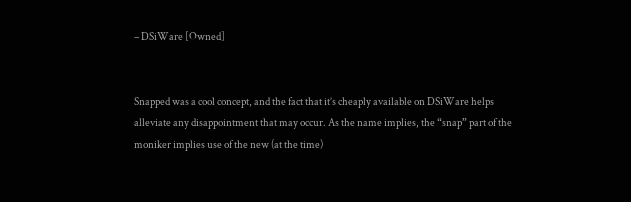– DSiWare [Owned]


Snapped was a cool concept, and the fact that it’s cheaply available on DSiWare helps alleviate any disappointment that may occur. As the name implies, the “snap” part of the moniker implies use of the new (at the time)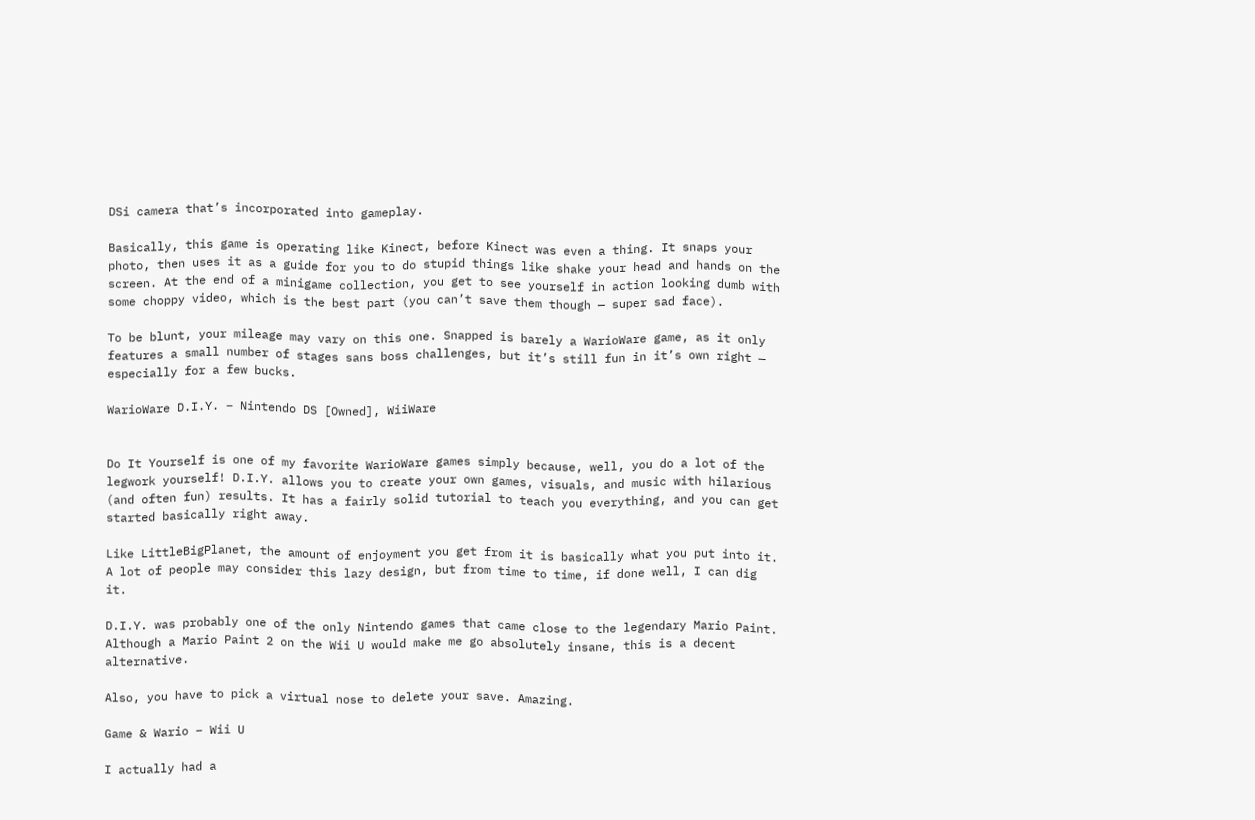DSi camera that’s incorporated into gameplay.

Basically, this game is operating like Kinect, before Kinect was even a thing. It snaps your photo, then uses it as a guide for you to do stupid things like shake your head and hands on the screen. At the end of a minigame collection, you get to see yourself in action looking dumb with some choppy video, which is the best part (you can’t save them though — super sad face).

To be blunt, your mileage may vary on this one. Snapped is barely a WarioWare game, as it only features a small number of stages sans boss challenges, but it’s still fun in it’s own right — especially for a few bucks.

WarioWare D.I.Y. – Nintendo DS [Owned], WiiWare


Do It Yourself is one of my favorite WarioWare games simply because, well, you do a lot of the legwork yourself! D.I.Y. allows you to create your own games, visuals, and music with hilarious (and often fun) results. It has a fairly solid tutorial to teach you everything, and you can get started basically right away.

Like LittleBigPlanet, the amount of enjoyment you get from it is basically what you put into it. A lot of people may consider this lazy design, but from time to time, if done well, I can dig it.

D.I.Y. was probably one of the only Nintendo games that came close to the legendary Mario Paint. Although a Mario Paint 2 on the Wii U would make me go absolutely insane, this is a decent alternative.

Also, you have to pick a virtual nose to delete your save. Amazing.

Game & Wario – Wii U

I actually had a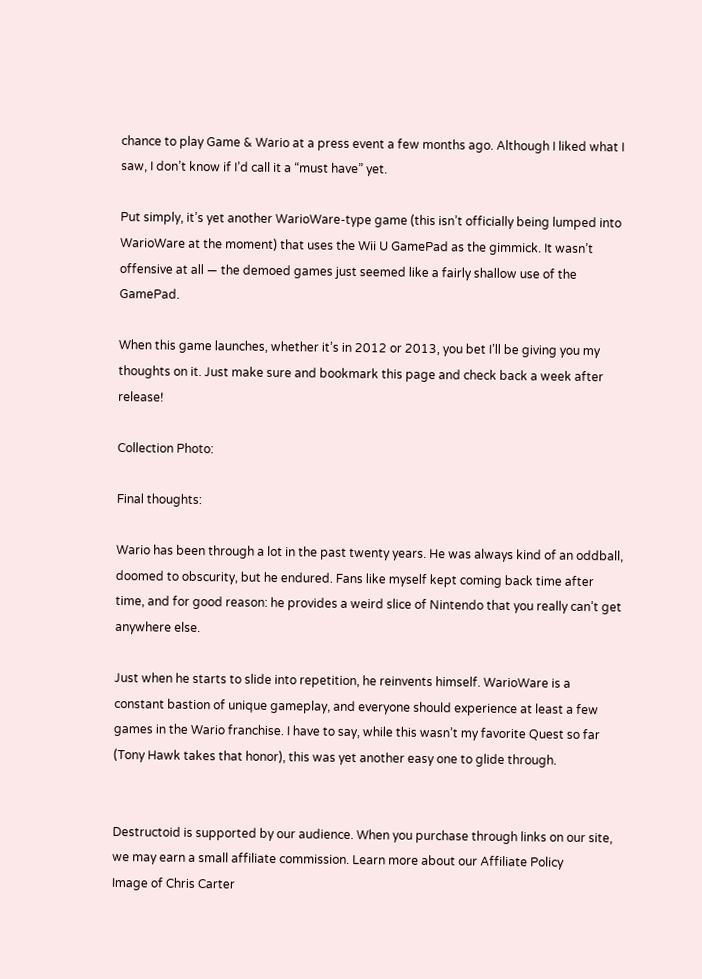chance to play Game & Wario at a press event a few months ago. Although I liked what I saw, I don’t know if I’d call it a “must have” yet.

Put simply, it’s yet another WarioWare-type game (this isn’t officially being lumped into WarioWare at the moment) that uses the Wii U GamePad as the gimmick. It wasn’t offensive at all — the demoed games just seemed like a fairly shallow use of the GamePad.

When this game launches, whether it’s in 2012 or 2013, you bet I’ll be giving you my thoughts on it. Just make sure and bookmark this page and check back a week after release!

Collection Photo:

Final thoughts:

Wario has been through a lot in the past twenty years. He was always kind of an oddball, doomed to obscurity, but he endured. Fans like myself kept coming back time after time, and for good reason: he provides a weird slice of Nintendo that you really can’t get anywhere else.

Just when he starts to slide into repetition, he reinvents himself. WarioWare is a constant bastion of unique gameplay, and everyone should experience at least a few games in the Wario franchise. I have to say, while this wasn’t my favorite Quest so far (Tony Hawk takes that honor), this was yet another easy one to glide through.


Destructoid is supported by our audience. When you purchase through links on our site, we may earn a small affiliate commission. Learn more about our Affiliate Policy
Image of Chris Carter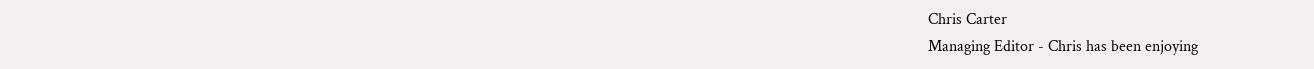Chris Carter
Managing Editor - Chris has been enjoying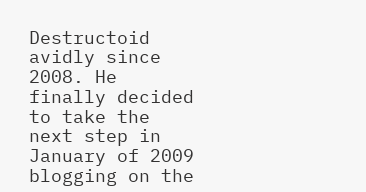Destructoid avidly since 2008. He finally decided to take the next step in January of 2009 blogging on the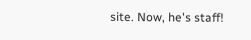site. Now, he's staff!